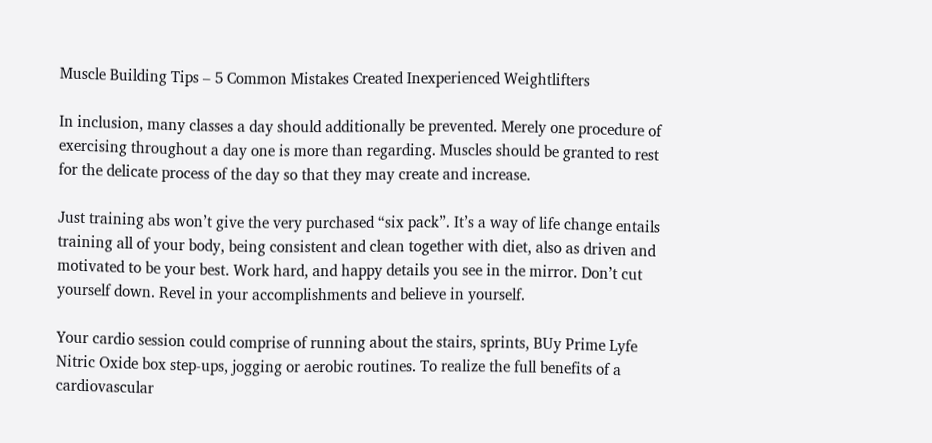Muscle Building Tips – 5 Common Mistakes Created Inexperienced Weightlifters

In inclusion, many classes a day should additionally be prevented. Merely one procedure of exercising throughout a day one is more than regarding. Muscles should be granted to rest for the delicate process of the day so that they may create and increase.

Just training abs won’t give the very purchased “six pack”. It’s a way of life change entails training all of your body, being consistent and clean together with diet, also as driven and motivated to be your best. Work hard, and happy details you see in the mirror. Don’t cut yourself down. Revel in your accomplishments and believe in yourself.

Your cardio session could comprise of running about the stairs, sprints, BUy Prime Lyfe Nitric Oxide box step-ups, jogging or aerobic routines. To realize the full benefits of a cardiovascular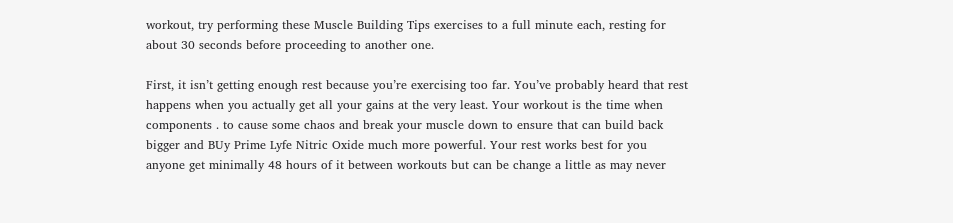workout, try performing these Muscle Building Tips exercises to a full minute each, resting for about 30 seconds before proceeding to another one.

First, it isn’t getting enough rest because you’re exercising too far. You’ve probably heard that rest happens when you actually get all your gains at the very least. Your workout is the time when components . to cause some chaos and break your muscle down to ensure that can build back bigger and BUy Prime Lyfe Nitric Oxide much more powerful. Your rest works best for you anyone get minimally 48 hours of it between workouts but can be change a little as may never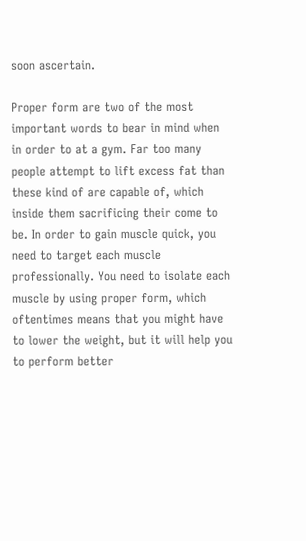soon ascertain.

Proper form are two of the most important words to bear in mind when in order to at a gym. Far too many people attempt to lift excess fat than these kind of are capable of, which inside them sacrificing their come to be. In order to gain muscle quick, you need to target each muscle professionally. You need to isolate each muscle by using proper form, which oftentimes means that you might have to lower the weight, but it will help you to perform better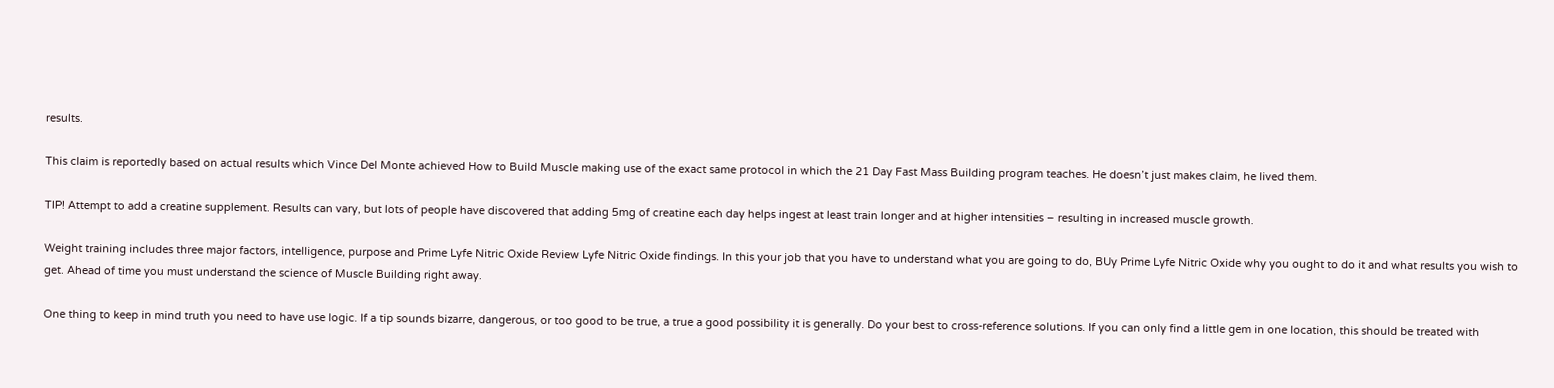results.

This claim is reportedly based on actual results which Vince Del Monte achieved How to Build Muscle making use of the exact same protocol in which the 21 Day Fast Mass Building program teaches. He doesn’t just makes claim, he lived them.

TIP! Attempt to add a creatine supplement. Results can vary, but lots of people have discovered that adding 5mg of creatine each day helps ingest at least train longer and at higher intensities – resulting in increased muscle growth.

Weight training includes three major factors, intelligence, purpose and Prime Lyfe Nitric Oxide Review Lyfe Nitric Oxide findings. In this your job that you have to understand what you are going to do, BUy Prime Lyfe Nitric Oxide why you ought to do it and what results you wish to get. Ahead of time you must understand the science of Muscle Building right away.

One thing to keep in mind truth you need to have use logic. If a tip sounds bizarre, dangerous, or too good to be true, a true a good possibility it is generally. Do your best to cross-reference solutions. If you can only find a little gem in one location, this should be treated with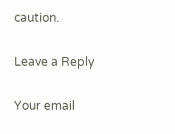caution.

Leave a Reply

Your email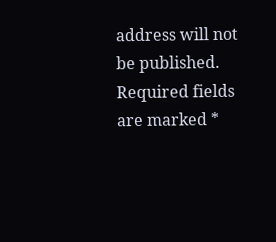address will not be published. Required fields are marked *